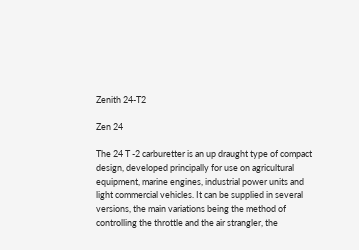Zenith 24-T2

Zen 24

The 24 T -2 carburetter is an up draught type of compact design, developed principally for use on agricultural equipment, marine engines, industrial power units and light commercial vehicles. It can be supplied in several versions, the main variations being the method of controlling the throttle and the air strangler, the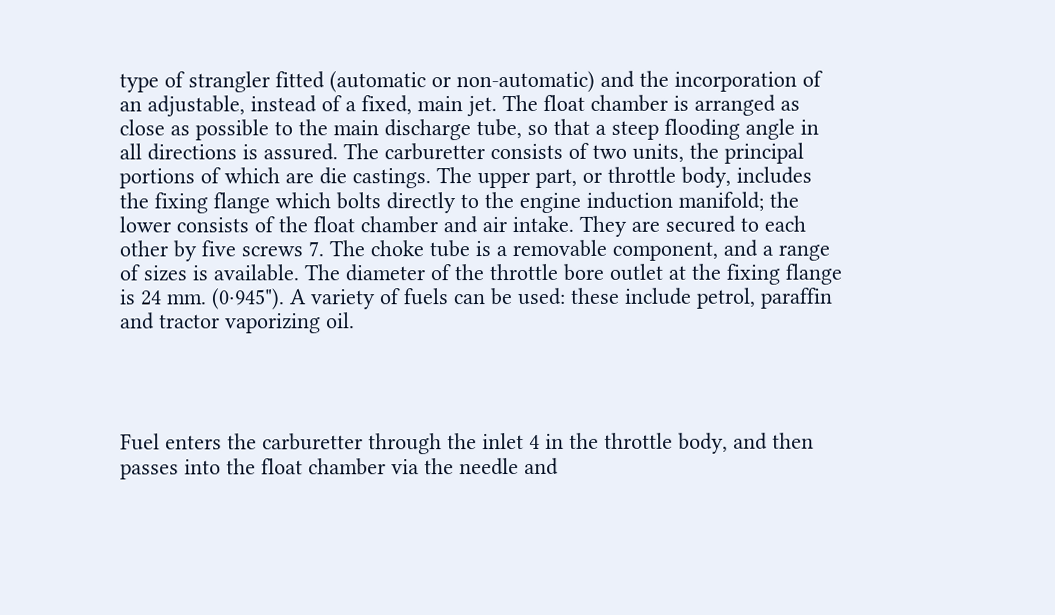type of strangler fitted (automatic or non-automatic) and the incorporation of an adjustable, instead of a fixed, main jet. The float chamber is arranged as close as possible to the main discharge tube, so that a steep flooding angle in all directions is assured. The carburetter consists of two units, the principal portions of which are die castings. The upper part, or throttle body, includes the fixing flange which bolts directly to the engine induction manifold; the lower consists of the float chamber and air intake. They are secured to each other by five screws 7. The choke tube is a removable component, and a range of sizes is available. The diameter of the throttle bore outlet at the fixing flange is 24 mm. (0·945"). A variety of fuels can be used: these include petrol, paraffin and tractor vaporizing oil.




Fuel enters the carburetter through the inlet 4 in the throttle body, and then passes into the float chamber via the needle and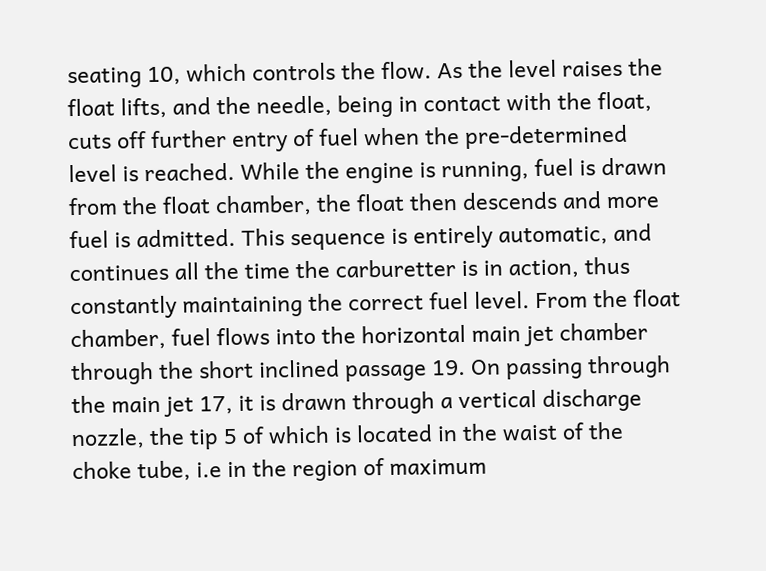seating 10, which controls the flow. As the level raises the float lifts, and the needle, being in contact with the float, cuts off further entry of fuel when the pre-determined level is reached. While the engine is running, fuel is drawn from the float chamber, the float then descends and more fuel is admitted. This sequence is entirely automatic, and continues all the time the carburetter is in action, thus constantly maintaining the correct fuel level. From the float chamber, fuel flows into the horizontal main jet chamber through the short inclined passage 19. On passing through the main jet 17, it is drawn through a vertical discharge nozzle, the tip 5 of which is located in the waist of the choke tube, i.e in the region of maximum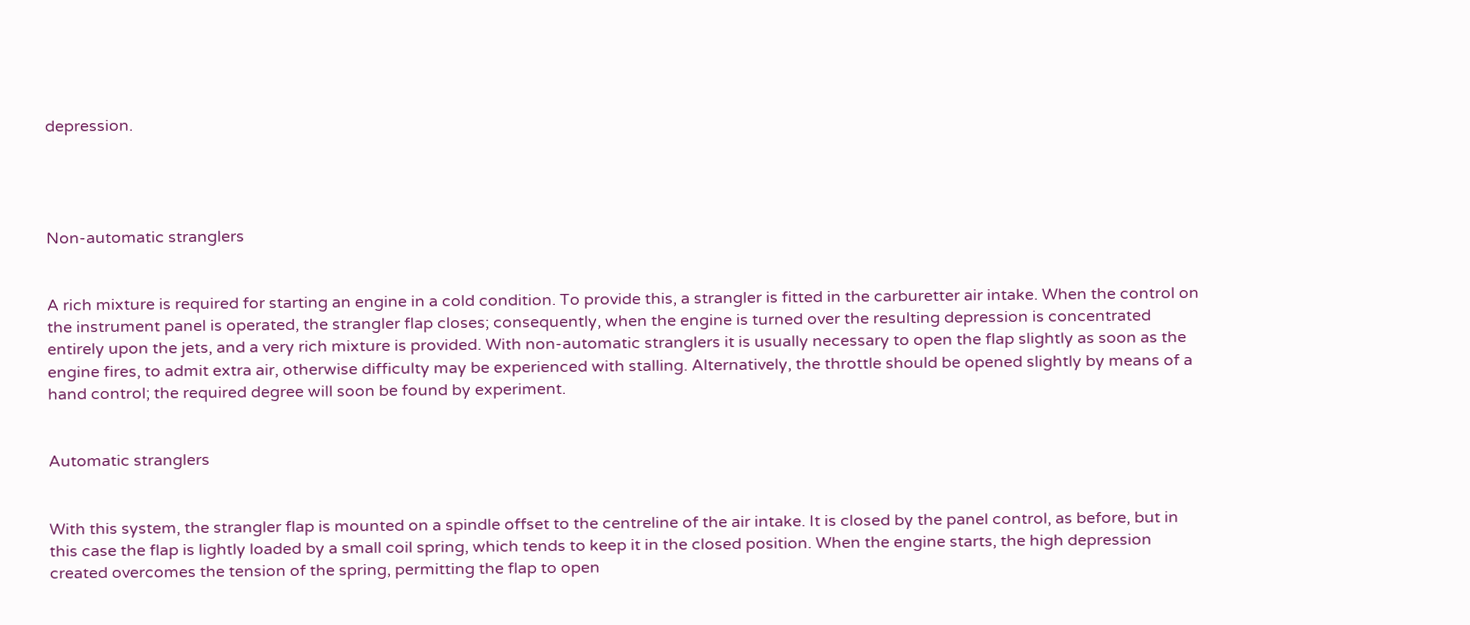depression.




Non-automatic stranglers


A rich mixture is required for starting an engine in a cold condition. To provide this, a strangler is fitted in the carburetter air intake. When the control on the instrument panel is operated, the strangler flap closes; consequently, when the engine is turned over the resulting depression is concentrated entirely upon the jets, and a very rich mixture is provided. With non-automatic stranglers it is usually necessary to open the flap slightly as soon as the engine fires, to admit extra air, otherwise difficulty may be experienced with stalling. Alternatively, the throttle should be opened slightly by means of a hand control; the required degree will soon be found by experiment.


Automatic stranglers


With this system, the strangler flap is mounted on a spindle offset to the centreline of the air intake. It is closed by the panel control, as before, but in this case the flap is lightly loaded by a small coil spring, which tends to keep it in the closed position. When the engine starts, the high depression created overcomes the tension of the spring, permitting the flap to open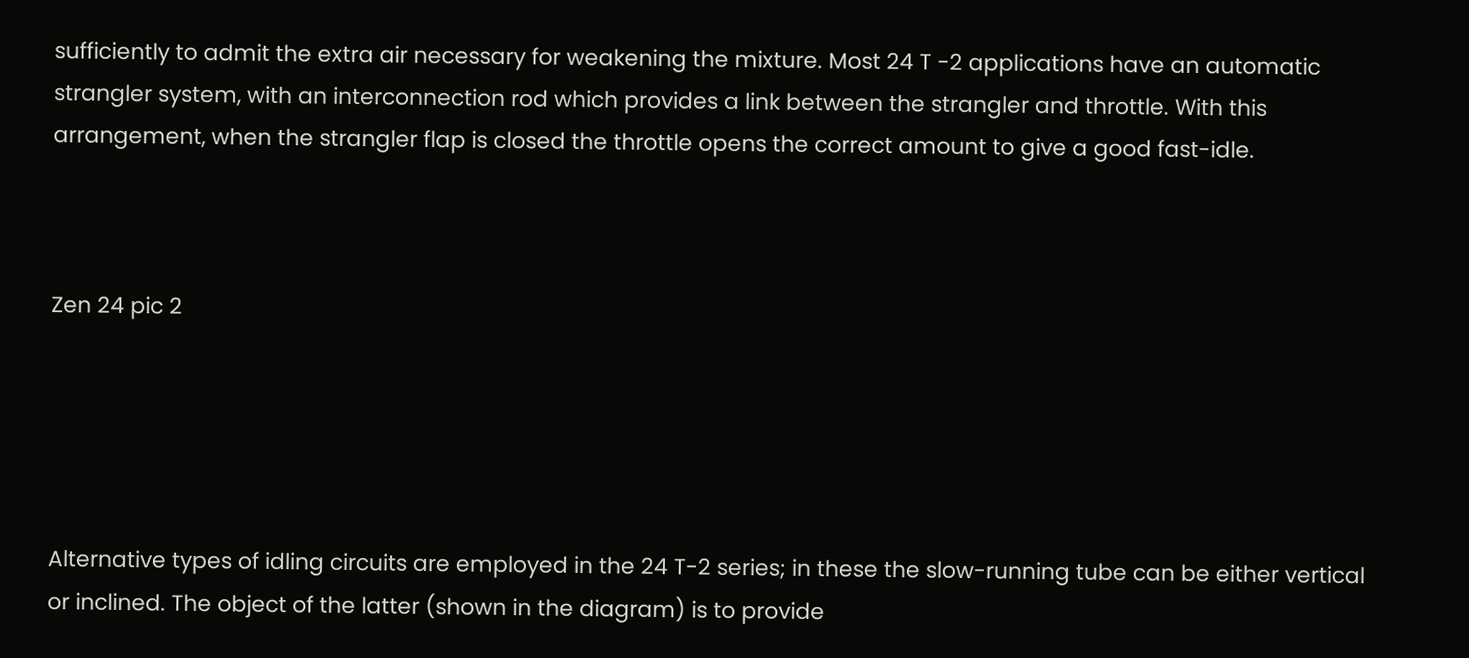sufficiently to admit the extra air necessary for weakening the mixture. Most 24 T -2 applications have an automatic strangler system, with an interconnection rod which provides a link between the strangler and throttle. With this arrangement, when the strangler flap is closed the throttle opens the correct amount to give a good fast-idle.



Zen 24 pic 2





Alternative types of idling circuits are employed in the 24 T-2 series; in these the slow-running tube can be either vertical or inclined. The object of the latter (shown in the diagram) is to provide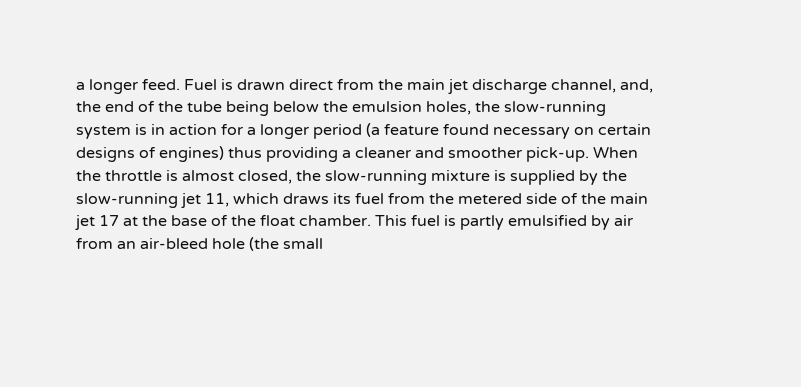a longer feed. Fuel is drawn direct from the main jet discharge channel, and, the end of the tube being below the emulsion holes, the slow-running system is in action for a longer period (a feature found necessary on certain designs of engines) thus providing a cleaner and smoother pick-up. When the throttle is almost closed, the slow-running mixture is supplied by the slow-running jet 11, which draws its fuel from the metered side of the main jet 17 at the base of the float chamber. This fuel is partly emulsified by air from an air-bleed hole (the small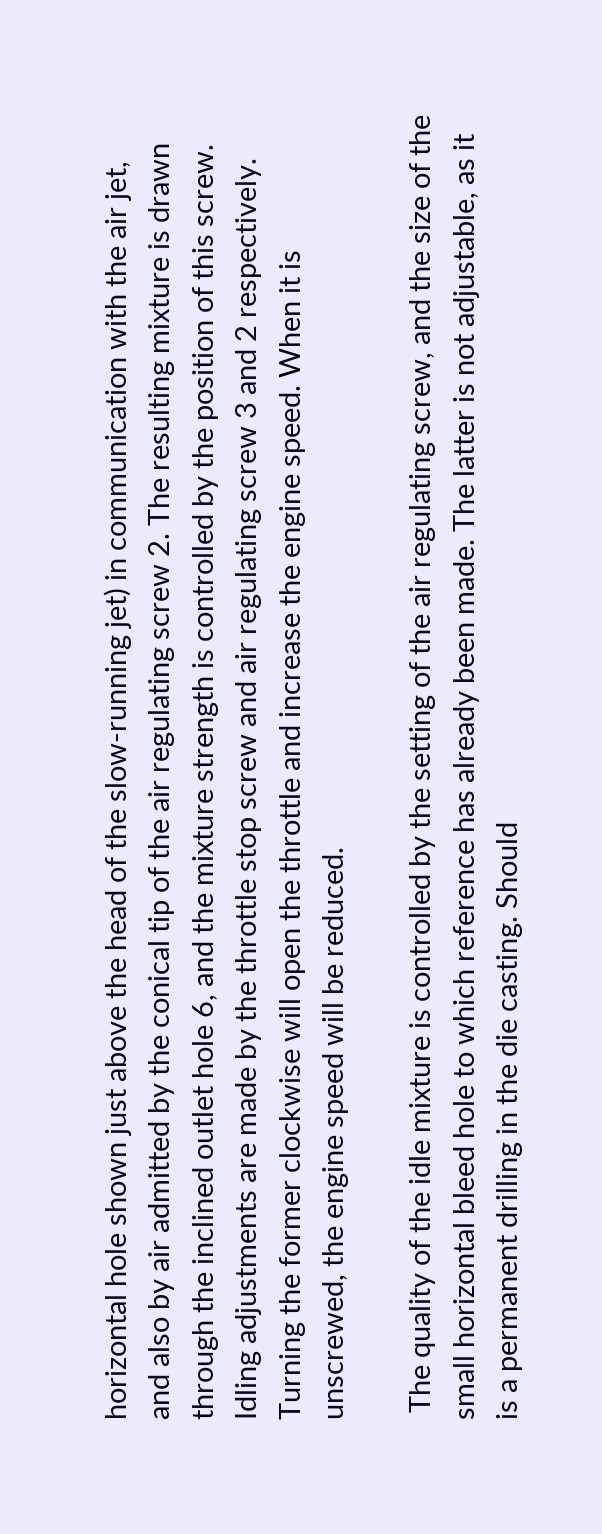horizontal hole shown just above the head of the slow-running jet) in communication with the air jet, and also by air admitted by the conical tip of the air regulating screw 2. The resulting mixture is drawn through the inclined outlet hole 6, and the mixture strength is controlled by the position of this screw. Idling adjustments are made by the throttle stop screw and air regulating screw 3 and 2 respectively.  Turning the former clockwise will open the throttle and increase the engine speed. When it is unscrewed, the engine speed will be reduced.

 The quality of the idle mixture is controlled by the setting of the air regulating screw, and the size of the small horizontal bleed hole to which reference has already been made. The latter is not adjustable, as it is a permanent drilling in the die casting. Should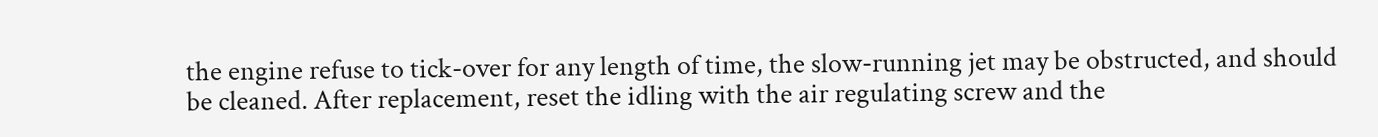the engine refuse to tick-over for any length of time, the slow-running jet may be obstructed, and should be cleaned. After replacement, reset the idling with the air regulating screw and the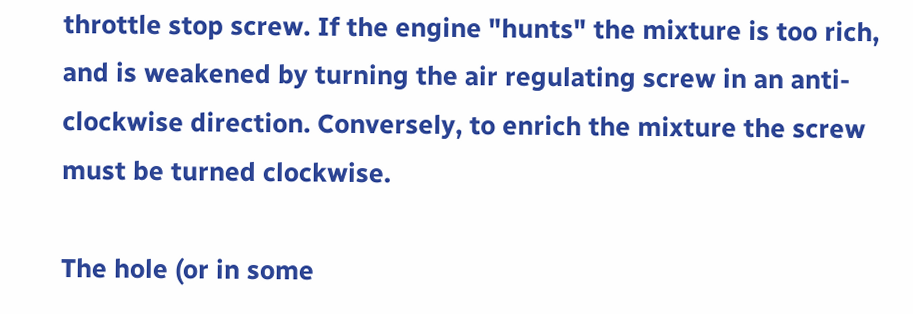throttle stop screw. If the engine "hunts" the mixture is too rich, and is weakened by turning the air regulating screw in an anti-clockwise direction. Conversely, to enrich the mixture the screw must be turned clockwise.

The hole (or in some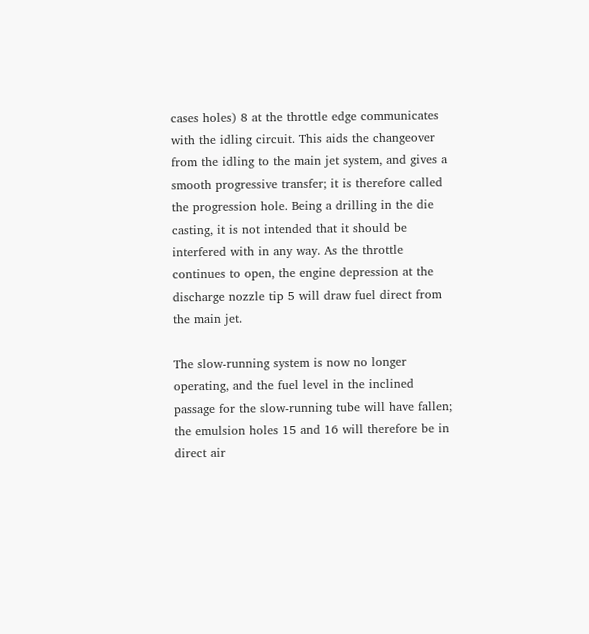cases holes) 8 at the throttle edge communicates with the idling circuit. This aids the changeover from the idling to the main jet system, and gives a smooth progressive transfer; it is therefore called the progression hole. Being a drilling in the die casting, it is not intended that it should be interfered with in any way. As the throttle continues to open, the engine depression at the discharge nozzle tip 5 will draw fuel direct from the main jet.

The slow-running system is now no longer operating, and the fuel level in the inclined passage for the slow-running tube will have fallen; the emulsion holes 15 and 16 will therefore be in direct air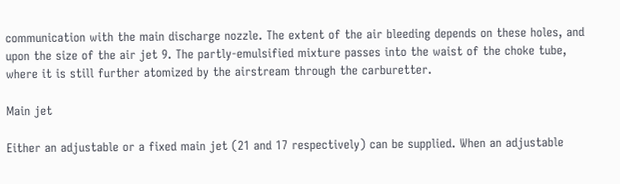communication with the main discharge nozzle. The extent of the air bleeding depends on these holes, and upon the size of the air jet 9. The partly-emulsified mixture passes into the waist of the choke tube, where it is still further atomized by the airstream through the carburetter.

Main jet

Either an adjustable or a fixed main jet (21 and 17 respectively) can be supplied. When an adjustable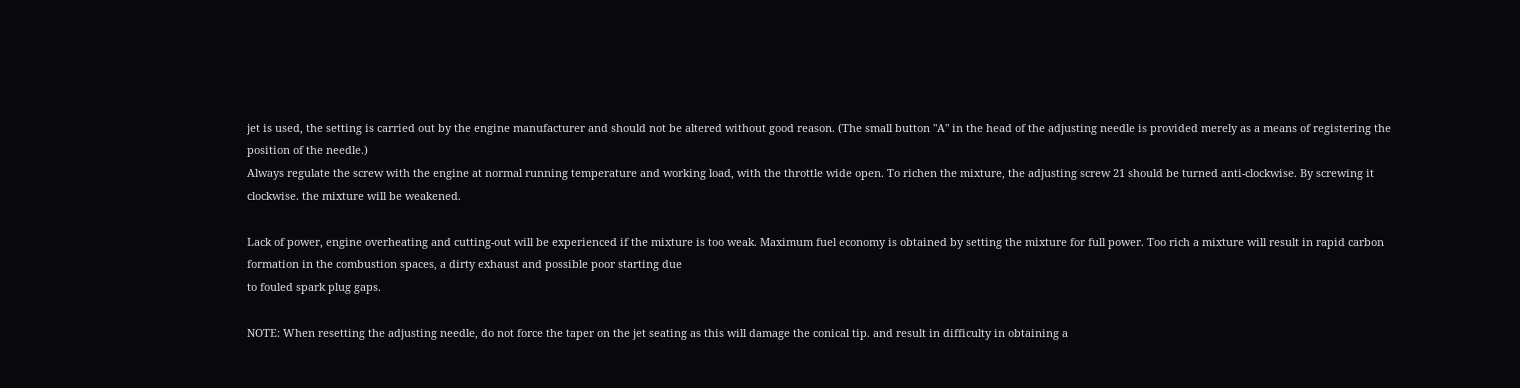jet is used, the setting is carried out by the engine manufacturer and should not be altered without good reason. (The small button "A" in the head of the adjusting needle is provided merely as a means of registering the position of the needle.)
Always regulate the screw with the engine at normal running temperature and working load, with the throttle wide open. To richen the mixture, the adjusting screw 21 should be turned anti-clockwise. By screwing it clockwise. the mixture will be weakened.

Lack of power, engine overheating and cutting-out will be experienced if the mixture is too weak. Maximum fuel economy is obtained by setting the mixture for full power. Too rich a mixture will result in rapid carbon formation in the combustion spaces, a dirty exhaust and possible poor starting due
to fouled spark plug gaps.

NOTE: When resetting the adjusting needle, do not force the taper on the jet seating as this will damage the conical tip. and result in difficulty in obtaining a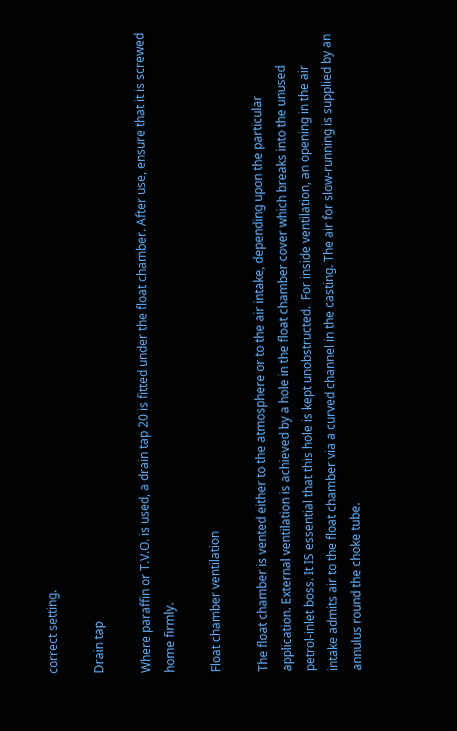correct setting.

Drain tap

Where paraffin or T.V.O. is used, a drain tap 20 is fitted under the float chamber. After use, ensure that it is screwed home firmly.

Float chamber ventilation

The float chamber is vented either to the atmosphere or to the air intake, depending upon the particular application. External ventilation is achieved by a hole in the float chamber cover which breaks into the unused petrol-inlet boss. It IS essential that this hole is kept unobstructed.  For inside ventilation, an opening in the air intake admits air to the float chamber via a curved channel in the casting. The air for slow-running is supplied by an annulus round the choke tube.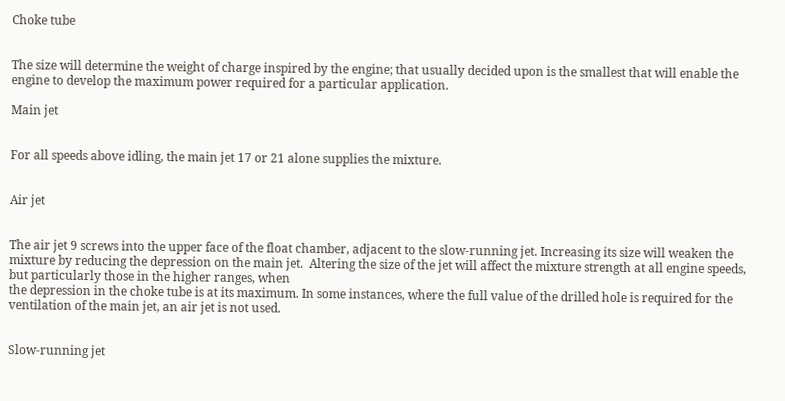Choke tube


The size will determine the weight of charge inspired by the engine; that usually decided upon is the smallest that will enable the engine to develop the maximum power required for a particular application.

Main jet


For all speeds above idling, the main jet 17 or 21 alone supplies the mixture.


Air jet


The air jet 9 screws into the upper face of the float chamber, adjacent to the slow-running jet. Increasing its size will weaken the mixture by reducing the depression on the main jet.  Altering the size of the jet will affect the mixture strength at all engine speeds, but particularly those in the higher ranges, when
the depression in the choke tube is at its maximum. In some instances, where the full value of the drilled hole is required for the ventilation of the main jet, an air jet is not used.


Slow-running jet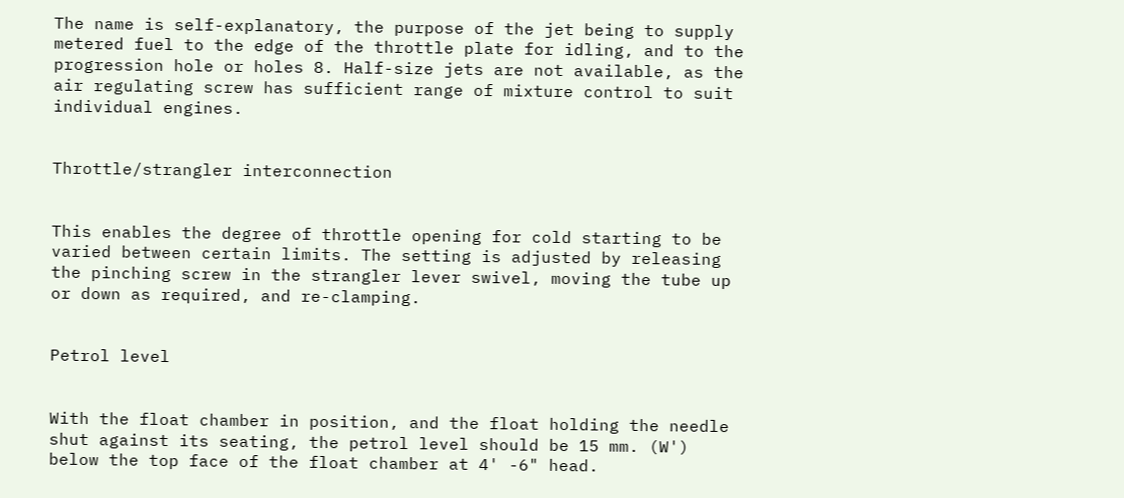The name is self-explanatory, the purpose of the jet being to supply metered fuel to the edge of the throttle plate for idling, and to the progression hole or holes 8. Half-size jets are not available, as the air regulating screw has sufficient range of mixture control to suit individual engines.


Throttle/strangler interconnection


This enables the degree of throttle opening for cold starting to be varied between certain limits. The setting is adjusted by releasing the pinching screw in the strangler lever swivel, moving the tube up or down as required, and re-clamping.


Petrol level


With the float chamber in position, and the float holding the needle shut against its seating, the petrol level should be 15 mm. (W') below the top face of the float chamber at 4' -6" head.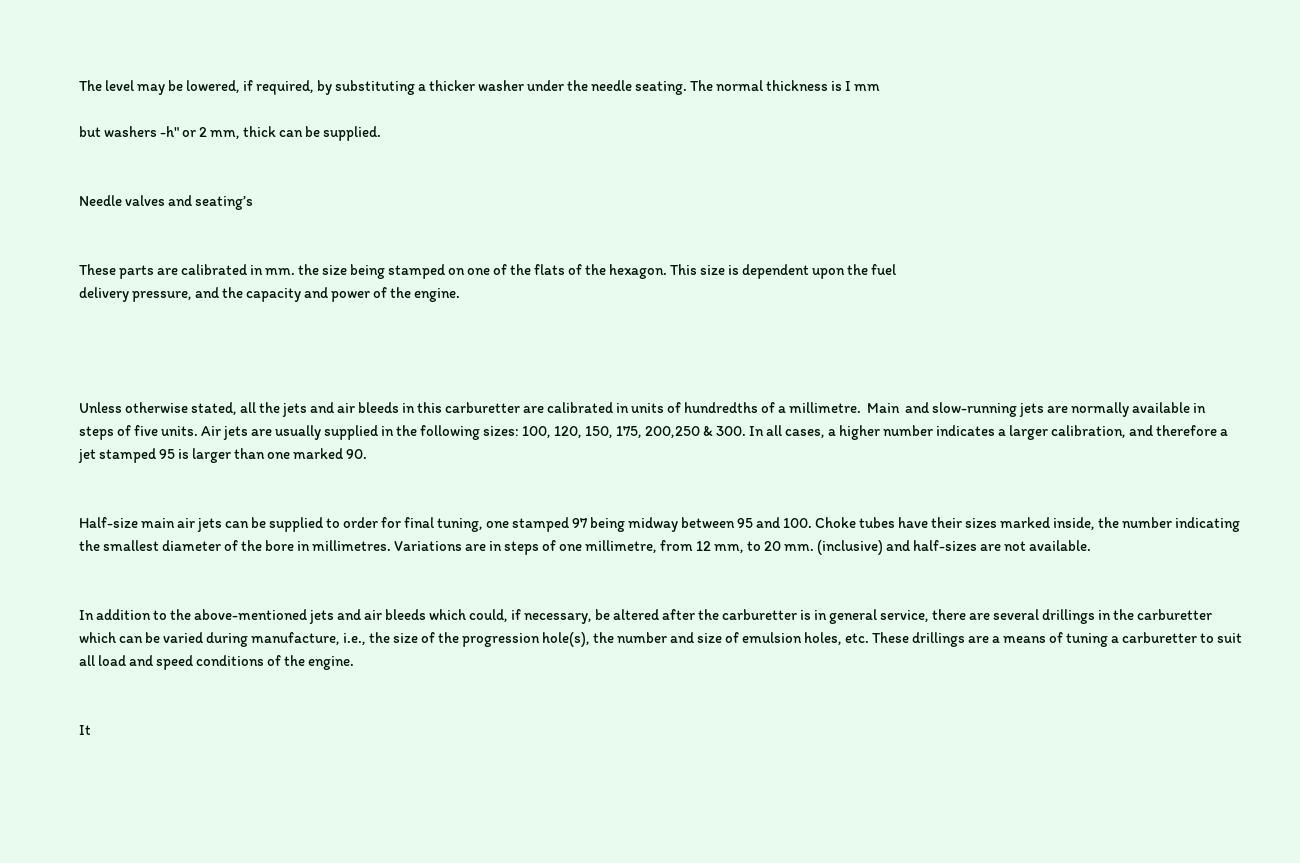The level may be lowered, if required, by substituting a thicker washer under the needle seating. The normal thickness is I mm

but washers -h" or 2 mm, thick can be supplied.


Needle valves and seating’s


These parts are calibrated in mm. the size being stamped on one of the flats of the hexagon. This size is dependent upon the fuel
delivery pressure, and the capacity and power of the engine.




Unless otherwise stated, all the jets and air bleeds in this carburetter are calibrated in units of hundredths of a millimetre.  Main  and slow-running jets are normally available in steps of five units. Air jets are usually supplied in the following sizes: 100, 120, 150, 175, 200,250 & 300. In all cases, a higher number indicates a larger calibration, and therefore a jet stamped 95 is larger than one marked 90.


Half-size main air jets can be supplied to order for final tuning, one stamped 97 being midway between 95 and 100. Choke tubes have their sizes marked inside, the number indicating the smallest diameter of the bore in millimetres. Variations are in steps of one millimetre, from 12 mm, to 20 mm. (inclusive) and half-sizes are not available.


In addition to the above-mentioned jets and air bleeds which could, if necessary, be altered after the carburetter is in general service, there are several drillings in the carburetter which can be varied during manufacture, i.e., the size of the progression hole(s), the number and size of emulsion holes, etc. These drillings are a means of tuning a carburetter to suit all load and speed conditions of the engine.


It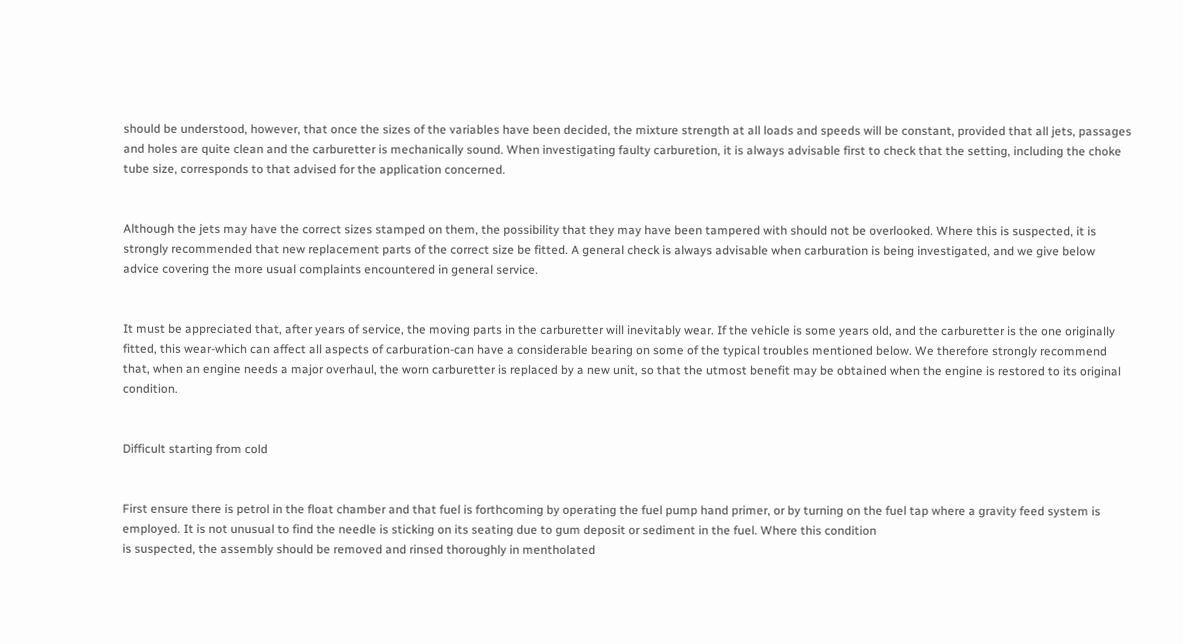should be understood, however, that once the sizes of the variables have been decided, the mixture strength at all loads and speeds will be constant, provided that all jets, passages and holes are quite clean and the carburetter is mechanically sound. When investigating faulty carburetion, it is always advisable first to check that the setting, including the choke tube size, corresponds to that advised for the application concerned.


Although the jets may have the correct sizes stamped on them, the possibility that they may have been tampered with should not be overlooked. Where this is suspected, it is strongly recommended that new replacement parts of the correct size be fitted. A general check is always advisable when carburation is being investigated, and we give below advice covering the more usual complaints encountered in general service.


It must be appreciated that, after years of service, the moving parts in the carburetter will inevitably wear. If the vehicle is some years old, and the carburetter is the one originally fitted, this wear-which can affect all aspects of carburation-can have a considerable bearing on some of the typical troubles mentioned below. We therefore strongly recommend that, when an engine needs a major overhaul, the worn carburetter is replaced by a new unit, so that the utmost benefit may be obtained when the engine is restored to its original condition.


Difficult starting from cold


First ensure there is petrol in the float chamber and that fuel is forthcoming by operating the fuel pump hand primer, or by turning on the fuel tap where a gravity feed system is employed. It is not unusual to find the needle is sticking on its seating due to gum deposit or sediment in the fuel. Where this condition
is suspected, the assembly should be removed and rinsed thoroughly in mentholated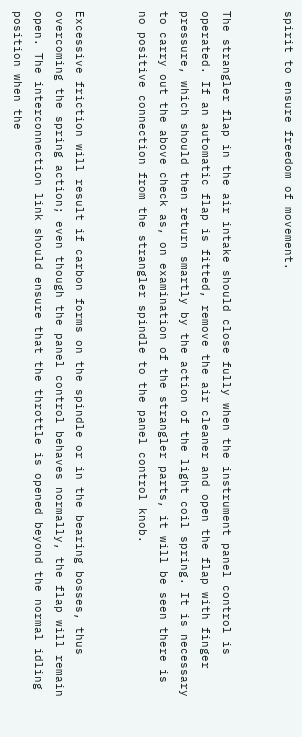spirit to ensure freedom of movement.


The strangler flap in the air intake should close fully when the instrument panel control is operated. If an automatic flap is fitted, remove the air cleaner and open the flap with finger pressure, which should then return smartly by the action of the light coil spring. It is necessary to carry out the above check as, on examination of the strangler parts, it will be seen there is no positive connection from the strangler spindle to the panel control knob.


Excessive friction will result if carbon forms on the spindle or in the bearing bosses, thus overcoming the spring action; even though the panel control behaves normally, the flap will remain open. The interconnection link should ensure that the throttle is opened beyond the normal idling position when the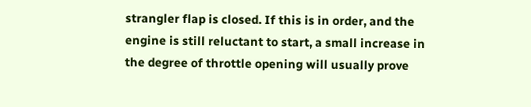strangler flap is closed. If this is in order, and the engine is still reluctant to start, a small increase in the degree of throttle opening will usually prove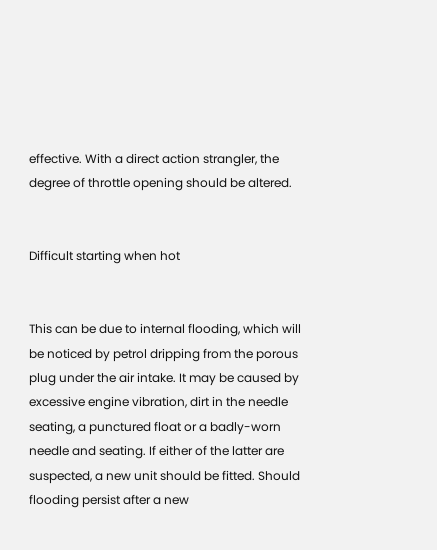effective. With a direct action strangler, the degree of throttle opening should be altered.


Difficult starting when hot


This can be due to internal flooding, which will be noticed by petrol dripping from the porous plug under the air intake. It may be caused by excessive engine vibration, dirt in the needle seating, a punctured float or a badly-worn needle and seating. If either of the latter are suspected, a new unit should be fitted. Should flooding persist after a new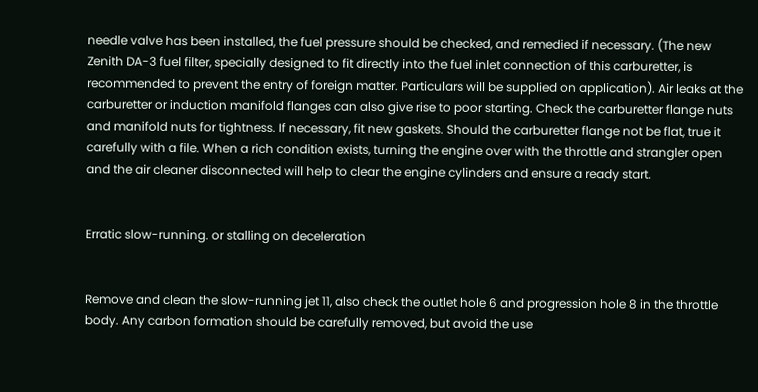needle valve has been installed, the fuel pressure should be checked, and remedied if necessary. (The new Zenith DA-3 fuel filter, specially designed to fit directly into the fuel inlet connection of this carburetter, is recommended to prevent the entry of foreign matter. Particulars will be supplied on application). Air leaks at the carburetter or induction manifold flanges can also give rise to poor starting. Check the carburetter flange nuts and manifold nuts for tightness. If necessary, fit new gaskets. Should the carburetter flange not be flat, true it carefully with a file. When a rich condition exists, turning the engine over with the throttle and strangler open and the air cleaner disconnected will help to clear the engine cylinders and ensure a ready start.


Erratic slow-running. or stalling on deceleration


Remove and clean the slow-running jet 11, also check the outlet hole 6 and progression hole 8 in the throttle body. Any carbon formation should be carefully removed, but avoid the use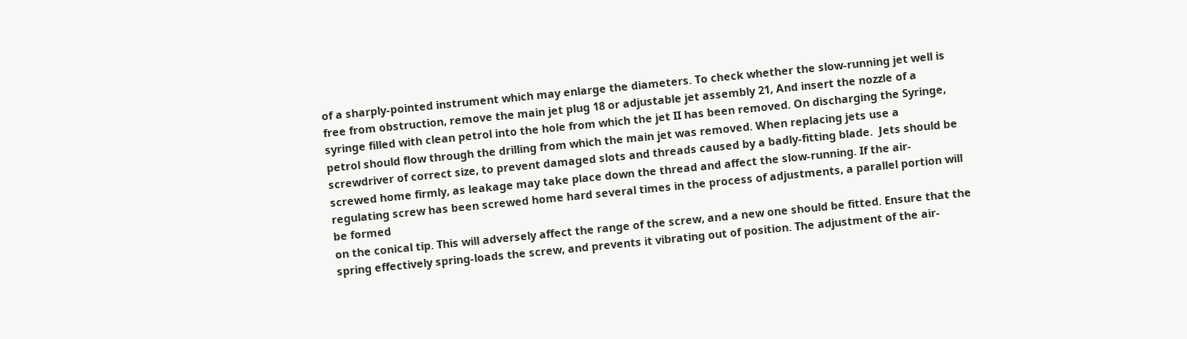of a sharply-pointed instrument which may enlarge the diameters. To check whether the slow-running jet well is free from obstruction, remove the main jet plug 18 or adjustable jet assembly 21, And insert the nozzle of a syringe filled with clean petrol into the hole from which the jet II has been removed. On discharging the Syringe, petrol should flow through the drilling from which the main jet was removed. When replacing jets use a screwdriver of correct size, to prevent damaged slots and threads caused by a badly-fitting blade.  Jets should be screwed home firmly, as leakage may take place down the thread and affect the slow-running. If the air-regulating screw has been screwed home hard several times in the process of adjustments, a parallel portion will be formed
on the conical tip. This will adversely affect the range of the screw, and a new one should be fitted. Ensure that the spring effectively spring-loads the screw, and prevents it vibrating out of position. The adjustment of the air-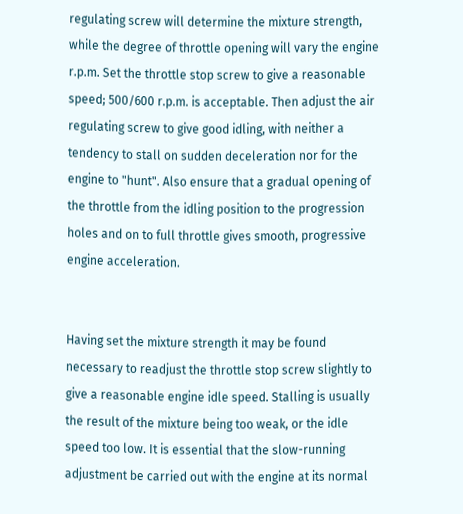regulating screw will determine the mixture strength, while the degree of throttle opening will vary the engine r.p.m. Set the throttle stop screw to give a reasonable speed; 500/600 r.p.m. is acceptable. Then adjust the air regulating screw to give good idling, with neither a tendency to stall on sudden deceleration nor for the engine to "hunt". Also ensure that a gradual opening of the throttle from the idling position to the progression holes and on to full throttle gives smooth, progressive engine acceleration.


Having set the mixture strength it may be found necessary to readjust the throttle stop screw slightly to give a reasonable engine idle speed. Stalling is usually the result of the mixture being too weak, or the idle speed too low. It is essential that the slow-running adjustment be carried out with the engine at its normal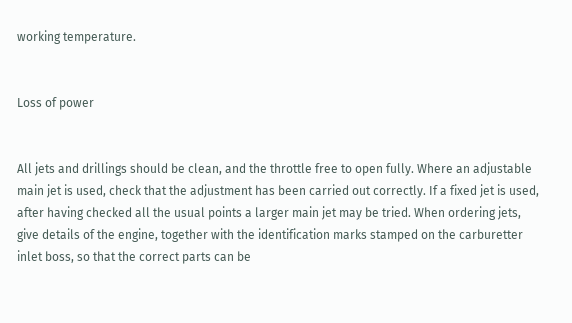working temperature.


Loss of power


All jets and drillings should be clean, and the throttle free to open fully. Where an adjustable main jet is used, check that the adjustment has been carried out correctly. If a fixed jet is used, after having checked all the usual points a larger main jet may be tried. When ordering jets, give details of the engine, together with the identification marks stamped on the carburetter inlet boss, so that the correct parts can be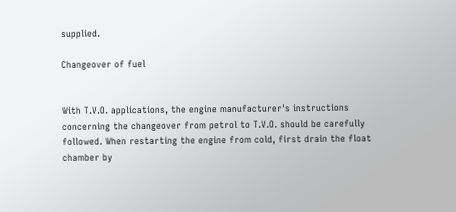supplied.

Changeover of fuel


With T.V.O. applications, the engine manufacturer's instructions concerning the changeover from petrol to T.V.O. should be carefully followed. When restarting the engine from cold, first drain the float chamber by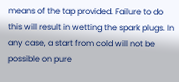means of the tap provided. Failure to do this will result in wetting the spark plugs. In any case, a start from cold will not be possible on pure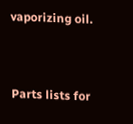vaporizing oil.


Parts lists for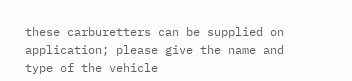these carburetters can be supplied on application; please give the name and type of the vehicle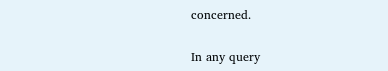concerned.


In any query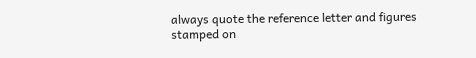always quote the reference letter and figures stamped on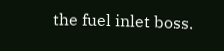the fuel inlet boss.